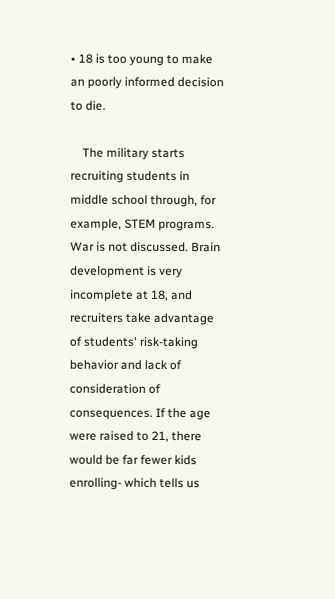• 18 is too young to make an poorly informed decision to die.

    The military starts recruiting students in middle school through, for example, STEM programs. War is not discussed. Brain development is very incomplete at 18, and recruiters take advantage of students' risk-taking behavior and lack of consideration of consequences. If the age were raised to 21, there would be far fewer kids enrolling- which tells us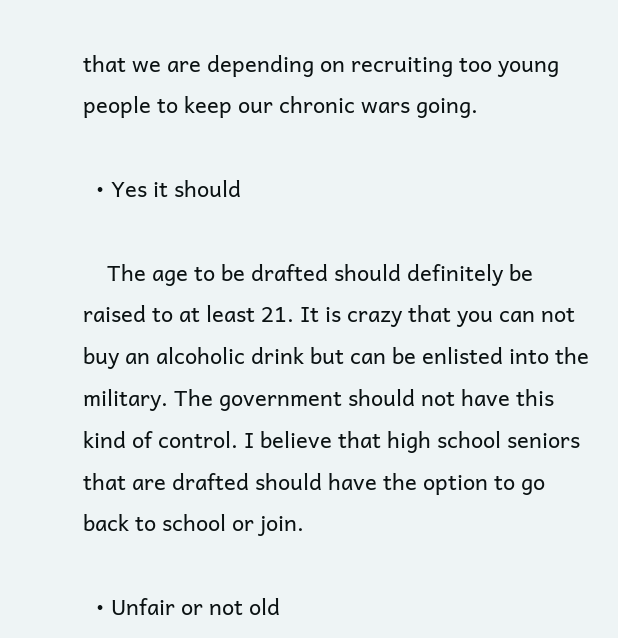that we are depending on recruiting too young people to keep our chronic wars going.

  • Yes it should

    The age to be drafted should definitely be raised to at least 21. It is crazy that you can not buy an alcoholic drink but can be enlisted into the military. The government should not have this kind of control. I believe that high school seniors that are drafted should have the option to go back to school or join.

  • Unfair or not old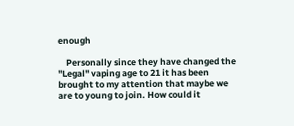enough

    Personally since they have changed the "Legal" vaping age to 21 it has been brought to my attention that maybe we are to young to join. How could it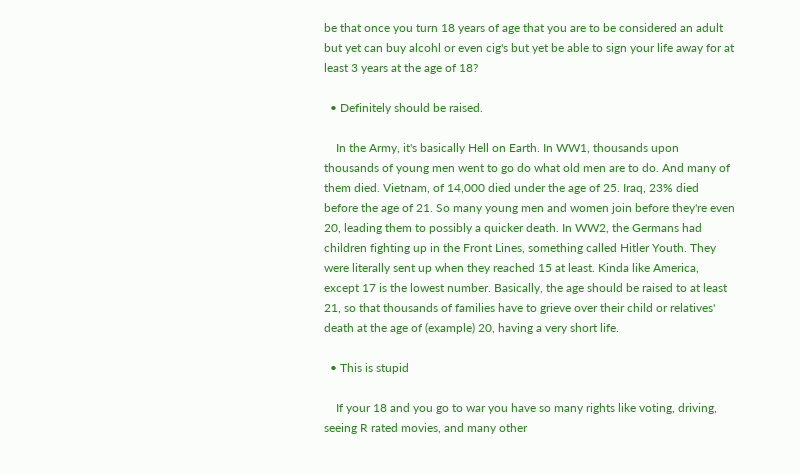be that once you turn 18 years of age that you are to be considered an adult but yet can buy alcohl or even cig's but yet be able to sign your life away for at least 3 years at the age of 18?

  • Definitely should be raised.

    In the Army, it's basically Hell on Earth. In WW1, thousands upon thousands of young men went to go do what old men are to do. And many of them died. Vietnam, of 14,000 died under the age of 25. Iraq, 23% died before the age of 21. So many young men and women join before they're even 20, leading them to possibly a quicker death. In WW2, the Germans had children fighting up in the Front Lines, something called Hitler Youth. They were literally sent up when they reached 15 at least. Kinda like America, except 17 is the lowest number. Basically, the age should be raised to at least 21, so that thousands of families have to grieve over their child or relatives' death at the age of (example) 20, having a very short life.

  • This is stupid

    If your 18 and you go to war you have so many rights like voting, driving, seeing R rated movies, and many other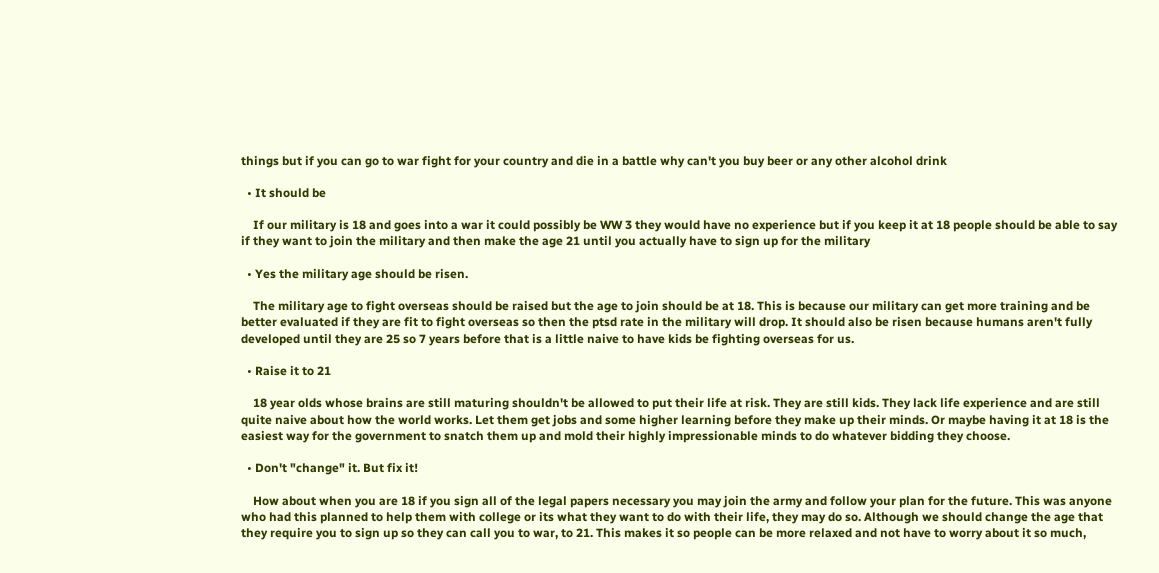things but if you can go to war fight for your country and die in a battle why can't you buy beer or any other alcohol drink

  • It should be

    If our military is 18 and goes into a war it could possibly be WW 3 they would have no experience but if you keep it at 18 people should be able to say if they want to join the military and then make the age 21 until you actually have to sign up for the military

  • Yes the military age should be risen.

    The military age to fight overseas should be raised but the age to join should be at 18. This is because our military can get more training and be better evaluated if they are fit to fight overseas so then the ptsd rate in the military will drop. It should also be risen because humans aren't fully developed until they are 25 so 7 years before that is a little naive to have kids be fighting overseas for us.

  • Raise it to 21

    18 year olds whose brains are still maturing shouldn't be allowed to put their life at risk. They are still kids. They lack life experience and are still quite naive about how the world works. Let them get jobs and some higher learning before they make up their minds. Or maybe having it at 18 is the easiest way for the government to snatch them up and mold their highly impressionable minds to do whatever bidding they choose.

  • Don't "change" it. But fix it!

    How about when you are 18 if you sign all of the legal papers necessary you may join the army and follow your plan for the future. This was anyone who had this planned to help them with college or its what they want to do with their life, they may do so. Although we should change the age that they require you to sign up so they can call you to war, to 21. This makes it so people can be more relaxed and not have to worry about it so much,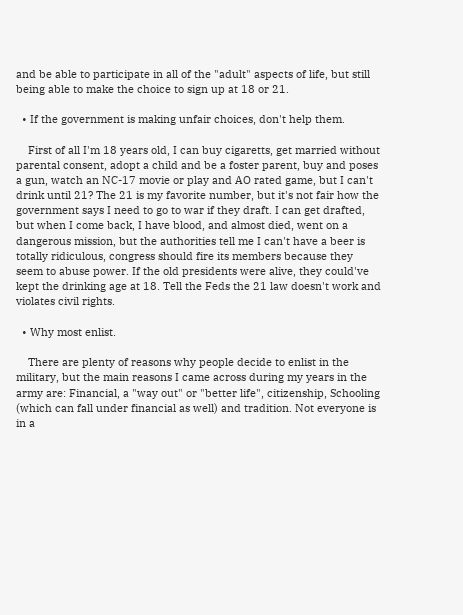and be able to participate in all of the "adult" aspects of life, but still being able to make the choice to sign up at 18 or 21.

  • If the government is making unfair choices, don't help them.

    First of all I'm 18 years old, I can buy cigaretts, get married without parental consent, adopt a child and be a foster parent, buy and poses a gun, watch an NC-17 movie or play and AO rated game, but I can't drink until 21? The 21 is my favorite number, but it's not fair how the government says I need to go to war if they draft. I can get drafted, but when I come back, I have blood, and almost died, went on a dangerous mission, but the authorities tell me I can't have a beer is totally ridiculous, congress should fire its members because they seem to abuse power. If the old presidents were alive, they could've kept the drinking age at 18. Tell the Feds the 21 law doesn't work and violates civil rights.

  • Why most enlist.

    There are plenty of reasons why people decide to enlist in the military, but the main reasons I came across during my years in the army are: Financial, a "way out" or "better life", citizenship, Schooling (which can fall under financial as well) and tradition. Not everyone is in a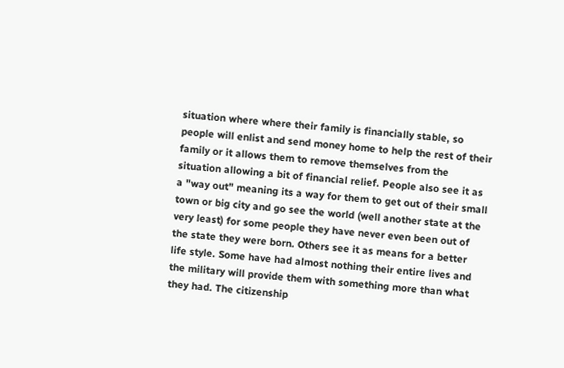situation where where their family is financially stable, so people will enlist and send money home to help the rest of their family or it allows them to remove themselves from the situation allowing a bit of financial relief. People also see it as a "way out" meaning its a way for them to get out of their small town or big city and go see the world (well another state at the very least) for some people they have never even been out of the state they were born. Others see it as means for a better life style. Some have had almost nothing their entire lives and the military will provide them with something more than what they had. The citizenship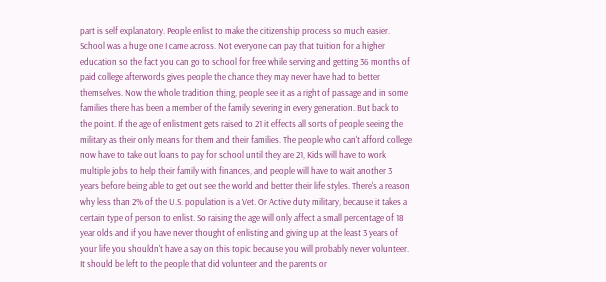part is self explanatory. People enlist to make the citizenship process so much easier. School was a huge one I came across. Not everyone can pay that tuition for a higher education so the fact you can go to school for free while serving and getting 36 months of paid college afterwords gives people the chance they may never have had to better themselves. Now the whole tradition thing, people see it as a right of passage and in some families there has been a member of the family severing in every generation. But back to the point. If the age of enlistment gets raised to 21 it effects all sorts of people seeing the military as their only means for them and their families. The people who can't afford college now have to take out loans to pay for school until they are 21, Kids will have to work multiple jobs to help their family with finances, and people will have to wait another 3 years before being able to get out see the world and better their life styles. There's a reason why less than 2% of the U.S. population is a Vet. Or Active duty military, because it takes a certain type of person to enlist. So raising the age will only affect a small percentage of 18 year olds and if you have never thought of enlisting and giving up at the least 3 years of your life you shouldn't have a say on this topic because you will probably never volunteer. It should be left to the people that did volunteer and the parents or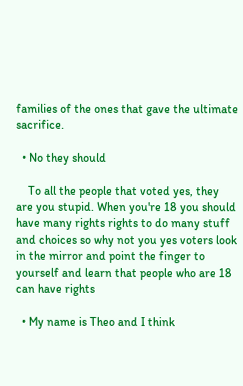families of the ones that gave the ultimate sacrifice.

  • No they should

    To all the people that voted yes, they are you stupid. When you're 18 you should have many rights rights to do many stuff and choices so why not you yes voters look in the mirror and point the finger to yourself and learn that people who are 18 can have rights

  • My name is Theo and I think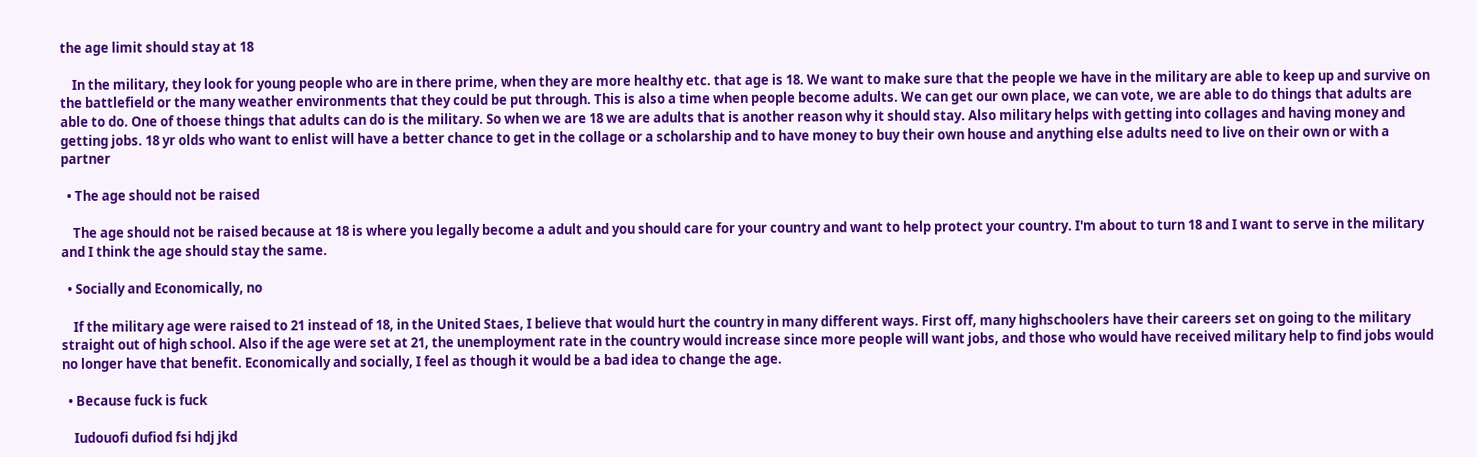the age limit should stay at 18

    In the military, they look for young people who are in there prime, when they are more healthy etc. that age is 18. We want to make sure that the people we have in the military are able to keep up and survive on the battlefield or the many weather environments that they could be put through. This is also a time when people become adults. We can get our own place, we can vote, we are able to do things that adults are able to do. One of thoese things that adults can do is the military. So when we are 18 we are adults that is another reason why it should stay. Also military helps with getting into collages and having money and getting jobs. 18 yr olds who want to enlist will have a better chance to get in the collage or a scholarship and to have money to buy their own house and anything else adults need to live on their own or with a partner

  • The age should not be raised

    The age should not be raised because at 18 is where you legally become a adult and you should care for your country and want to help protect your country. I'm about to turn 18 and I want to serve in the military and I think the age should stay the same.

  • Socially and Economically, no

    If the military age were raised to 21 instead of 18, in the United Staes, I believe that would hurt the country in many different ways. First off, many highschoolers have their careers set on going to the military straight out of high school. Also if the age were set at 21, the unemployment rate in the country would increase since more people will want jobs, and those who would have received military help to find jobs would no longer have that benefit. Economically and socially, I feel as though it would be a bad idea to change the age.

  • Because fuck is fuck

    Iudouofi dufiod fsi hdj jkd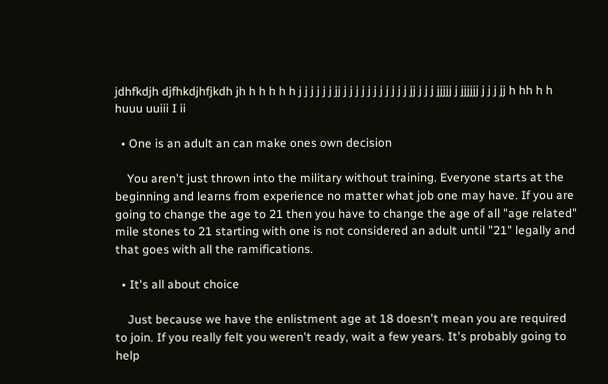jdhfkdjh djfhkdjhfjkdh jh h h h h h j j j j j j jj j j j j j j j j j j j jj j j j jjjjj j jjjjjj j j j jj h hh h h huuu uuiii I ii

  • One is an adult an can make ones own decision

    You aren't just thrown into the military without training. Everyone starts at the beginning and learns from experience no matter what job one may have. If you are going to change the age to 21 then you have to change the age of all "age related" mile stones to 21 starting with one is not considered an adult until "21" legally and that goes with all the ramifications.

  • It's all about choice

    Just because we have the enlistment age at 18 doesn't mean you are required to join. If you really felt you weren't ready, wait a few years. It's probably going to help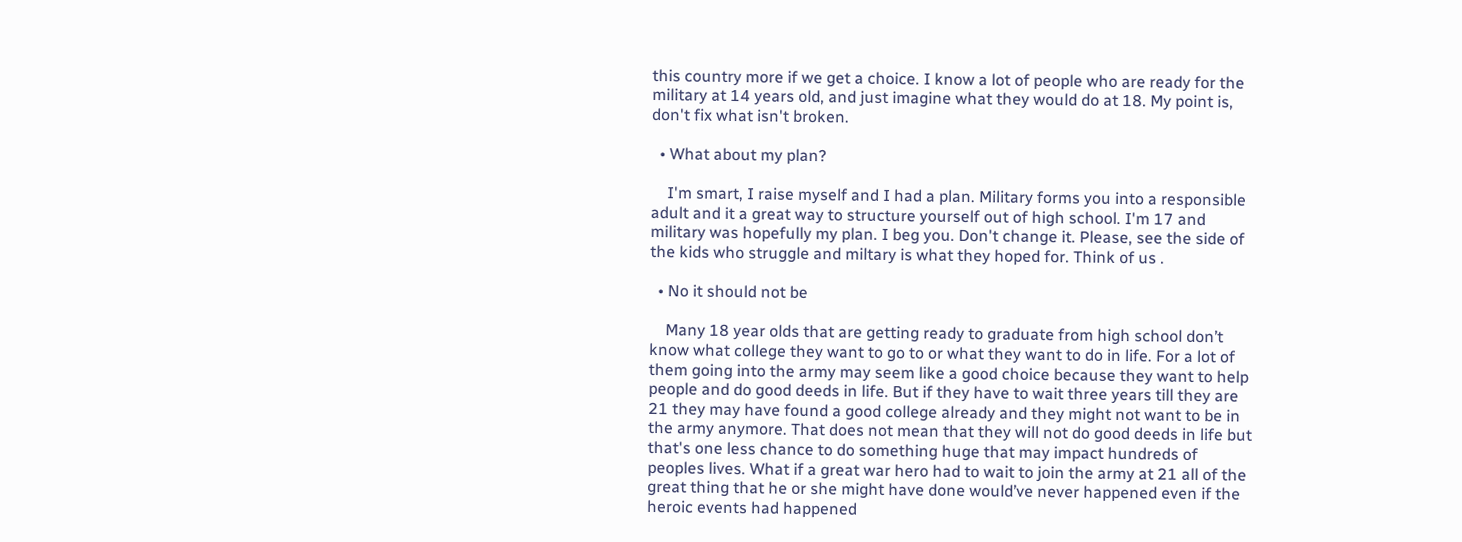this country more if we get a choice. I know a lot of people who are ready for the military at 14 years old, and just imagine what they would do at 18. My point is, don't fix what isn't broken.

  • What about my plan?

    I'm smart, I raise myself and I had a plan. Military forms you into a responsible adult and it a great way to structure yourself out of high school. I'm 17 and military was hopefully my plan. I beg you. Don't change it. Please, see the side of the kids who struggle and miltary is what they hoped for. Think of us .

  • No it should not be

    Many 18 year olds that are getting ready to graduate from high school don’t know what college they want to go to or what they want to do in life. For a lot of them going into the army may seem like a good choice because they want to help people and do good deeds in life. But if they have to wait three years till they are 21 they may have found a good college already and they might not want to be in the army anymore. That does not mean that they will not do good deeds in life but that's one less chance to do something huge that may impact hundreds of peoples lives. What if a great war hero had to wait to join the army at 21 all of the great thing that he or she might have done would’ve never happened even if the heroic events had happened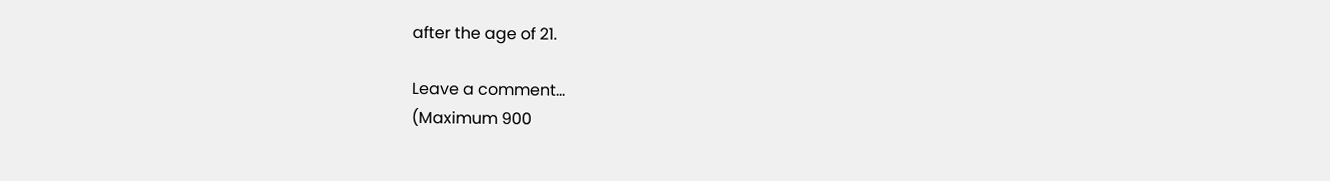after the age of 21.

Leave a comment...
(Maximum 900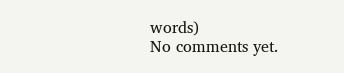words)
No comments yet.